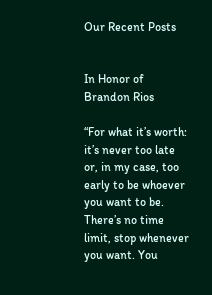Our Recent Posts


In Honor of Brandon Rios

“For what it’s worth: it’s never too late or, in my case, too early to be whoever you want to be. There’s no time limit, stop whenever you want. You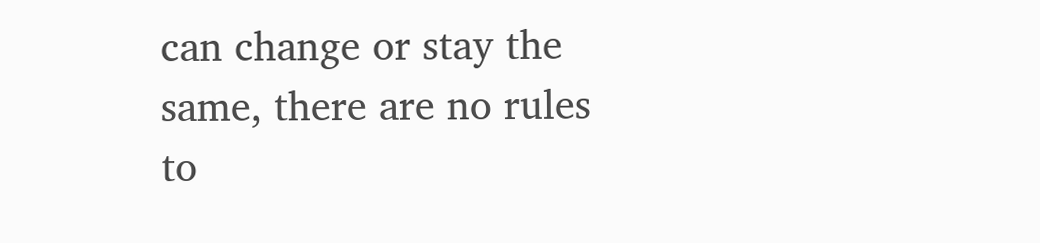can change or stay the same, there are no rules to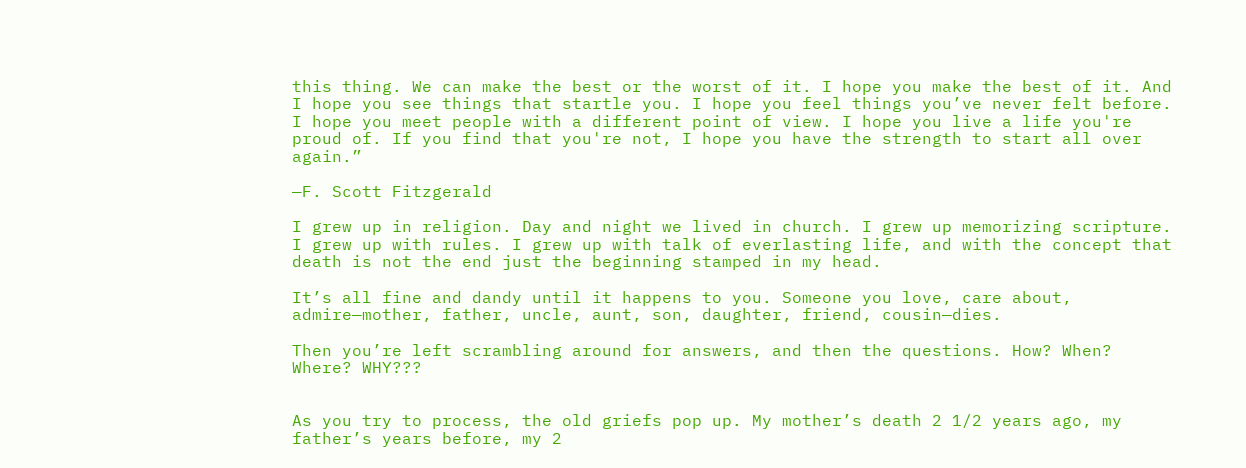this thing. We can make the best or the worst of it. I hope you make the best of it. And I hope you see things that startle you. I hope you feel things you’ve never felt before. I hope you meet people with a different point of view. I hope you live a life you're proud of. If you find that you're not, I hope you have the strength to start all over again.”

—F. Scott Fitzgerald

I grew up in religion. Day and night we lived in church. I grew up memorizing scripture. I grew up with rules. I grew up with talk of everlasting life, and with the concept that death is not the end just the beginning stamped in my head.

It’s all fine and dandy until it happens to you. Someone you love, care about, admire—mother, father, uncle, aunt, son, daughter, friend, cousin—dies.

Then you’re left scrambling around for answers, and then the questions. How? When? Where? WHY???


As you try to process, the old griefs pop up. My mother’s death 2 1/2 years ago, my father’s years before, my 2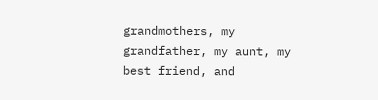grandmothers, my grandfather, my aunt, my best friend, and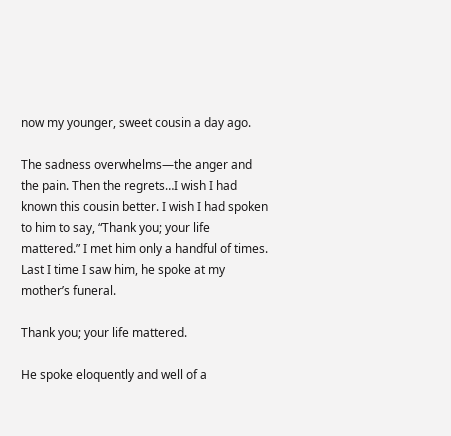now my younger, sweet cousin a day ago.

The sadness overwhelms—the anger and the pain. Then the regrets…I wish I had known this cousin better. I wish I had spoken to him to say, “Thank you; your life mattered.” I met him only a handful of times. Last I time I saw him, he spoke at my mother’s funeral.

Thank you; your life mattered.

He spoke eloquently and well of a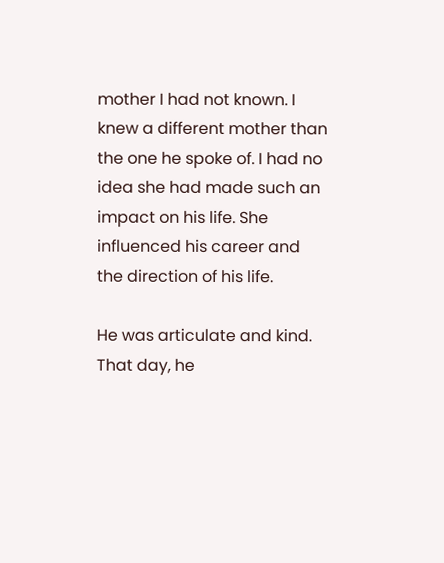mother I had not known. I knew a different mother than the one he spoke of. I had no idea she had made such an impact on his life. She influenced his career and the direction of his life.

He was articulate and kind. That day, he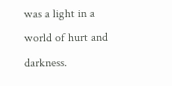was a light in a world of hurt and darkness.